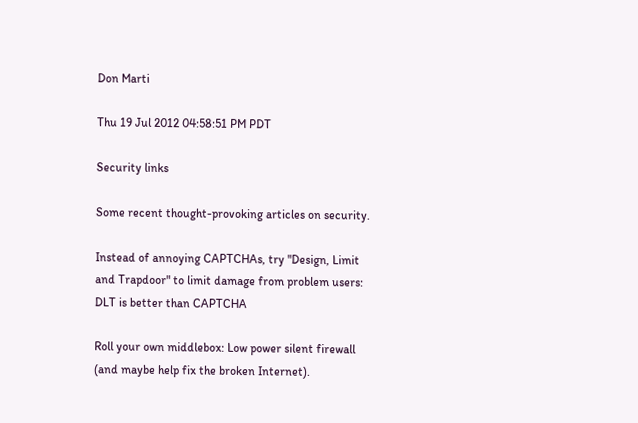Don Marti

Thu 19 Jul 2012 04:58:51 PM PDT

Security links

Some recent thought-provoking articles on security.

Instead of annoying CAPTCHAs, try "Design, Limit and Trapdoor" to limit damage from problem users: DLT is better than CAPTCHA

Roll your own middlebox: Low power silent firewall (and maybe help fix the broken Internet).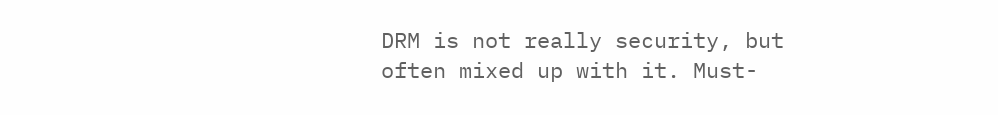DRM is not really security, but often mixed up with it. Must-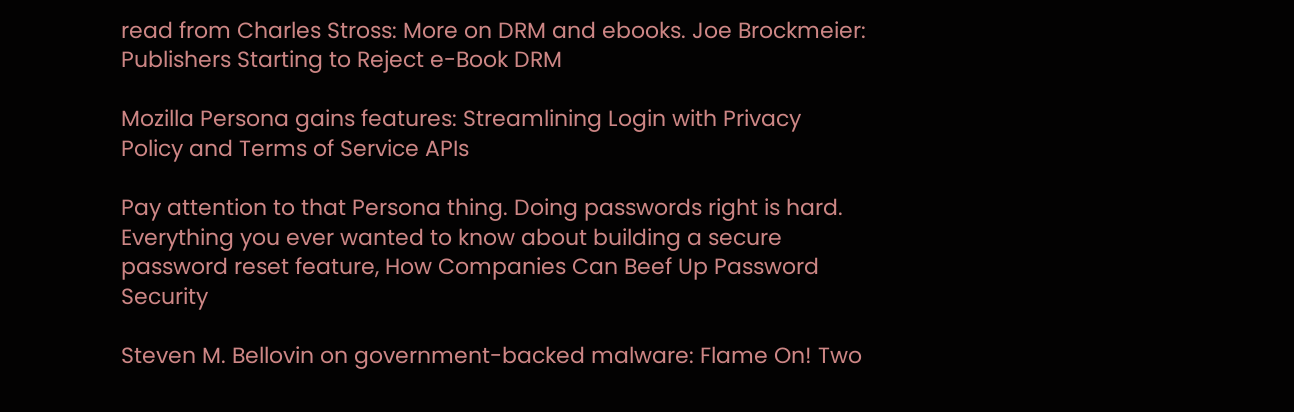read from Charles Stross: More on DRM and ebooks. Joe Brockmeier: Publishers Starting to Reject e-Book DRM

Mozilla Persona gains features: Streamlining Login with Privacy Policy and Terms of Service APIs

Pay attention to that Persona thing. Doing passwords right is hard. Everything you ever wanted to know about building a secure password reset feature, How Companies Can Beef Up Password Security

Steven M. Bellovin on government-backed malware: Flame On! Two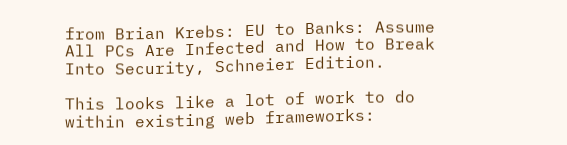from Brian Krebs: EU to Banks: Assume All PCs Are Infected and How to Break Into Security, Schneier Edition.

This looks like a lot of work to do within existing web frameworks: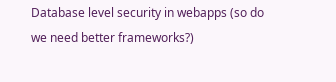Database level security in webapps (so do we need better frameworks?)